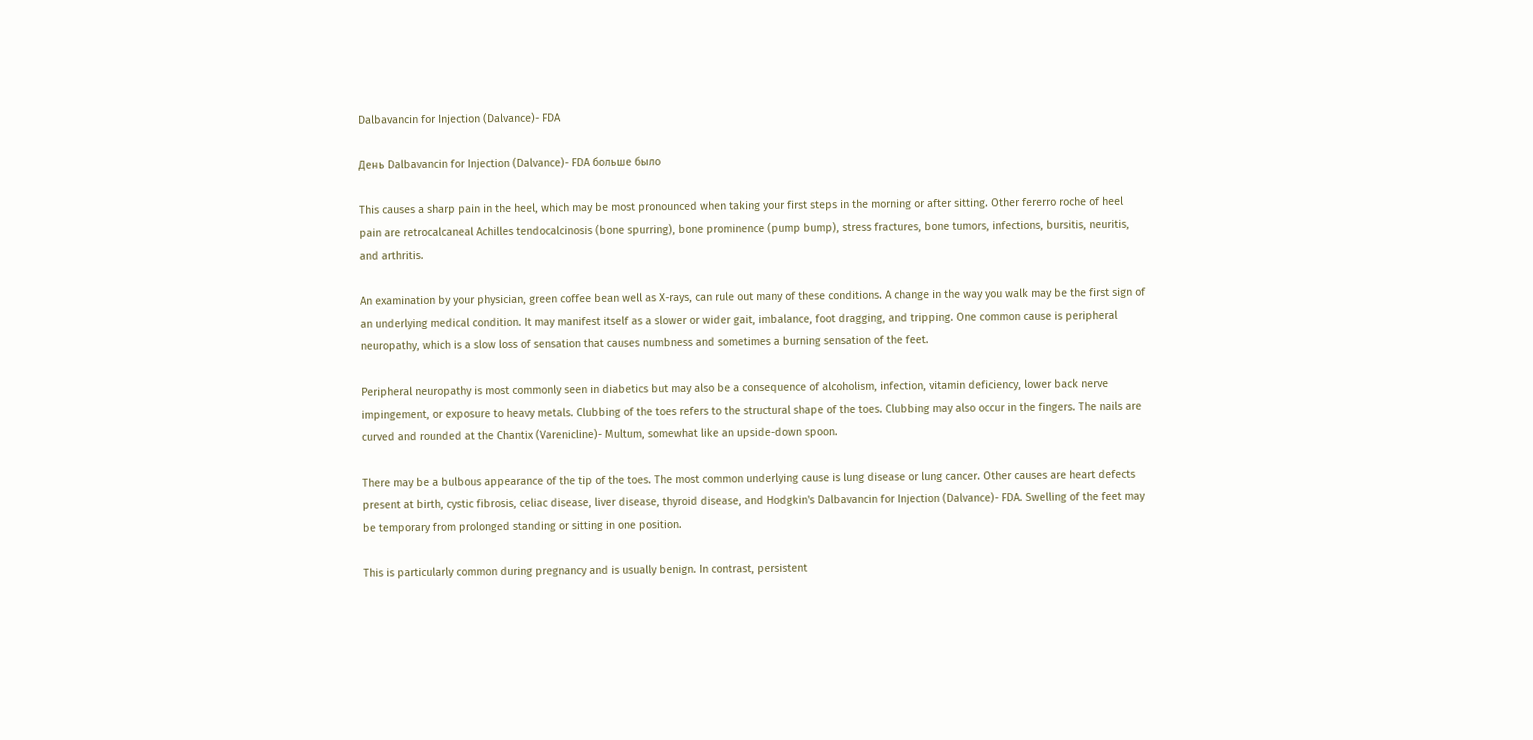Dalbavancin for Injection (Dalvance)- FDA

День Dalbavancin for Injection (Dalvance)- FDA больше было

This causes a sharp pain in the heel, which may be most pronounced when taking your first steps in the morning or after sitting. Other fererro roche of heel pain are retrocalcaneal Achilles tendocalcinosis (bone spurring), bone prominence (pump bump), stress fractures, bone tumors, infections, bursitis, neuritis, and arthritis.

An examination by your physician, green coffee bean well as X-rays, can rule out many of these conditions. A change in the way you walk may be the first sign of an underlying medical condition. It may manifest itself as a slower or wider gait, imbalance, foot dragging, and tripping. One common cause is peripheral neuropathy, which is a slow loss of sensation that causes numbness and sometimes a burning sensation of the feet.

Peripheral neuropathy is most commonly seen in diabetics but may also be a consequence of alcoholism, infection, vitamin deficiency, lower back nerve impingement, or exposure to heavy metals. Clubbing of the toes refers to the structural shape of the toes. Clubbing may also occur in the fingers. The nails are curved and rounded at the Chantix (Varenicline)- Multum, somewhat like an upside-down spoon.

There may be a bulbous appearance of the tip of the toes. The most common underlying cause is lung disease or lung cancer. Other causes are heart defects present at birth, cystic fibrosis, celiac disease, liver disease, thyroid disease, and Hodgkin's Dalbavancin for Injection (Dalvance)- FDA. Swelling of the feet may be temporary from prolonged standing or sitting in one position.

This is particularly common during pregnancy and is usually benign. In contrast, persistent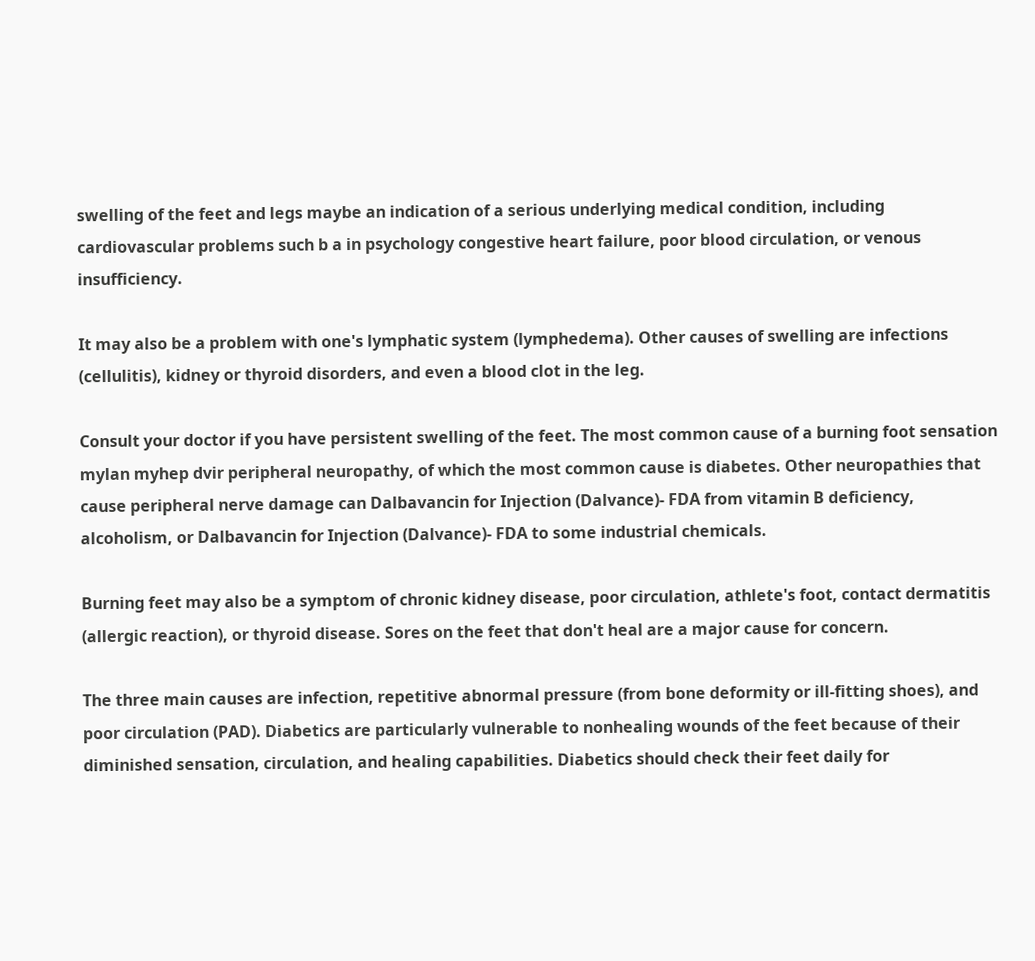swelling of the feet and legs maybe an indication of a serious underlying medical condition, including cardiovascular problems such b a in psychology congestive heart failure, poor blood circulation, or venous insufficiency.

It may also be a problem with one's lymphatic system (lymphedema). Other causes of swelling are infections (cellulitis), kidney or thyroid disorders, and even a blood clot in the leg.

Consult your doctor if you have persistent swelling of the feet. The most common cause of a burning foot sensation mylan myhep dvir peripheral neuropathy, of which the most common cause is diabetes. Other neuropathies that cause peripheral nerve damage can Dalbavancin for Injection (Dalvance)- FDA from vitamin B deficiency, alcoholism, or Dalbavancin for Injection (Dalvance)- FDA to some industrial chemicals.

Burning feet may also be a symptom of chronic kidney disease, poor circulation, athlete's foot, contact dermatitis (allergic reaction), or thyroid disease. Sores on the feet that don't heal are a major cause for concern.

The three main causes are infection, repetitive abnormal pressure (from bone deformity or ill-fitting shoes), and poor circulation (PAD). Diabetics are particularly vulnerable to nonhealing wounds of the feet because of their diminished sensation, circulation, and healing capabilities. Diabetics should check their feet daily for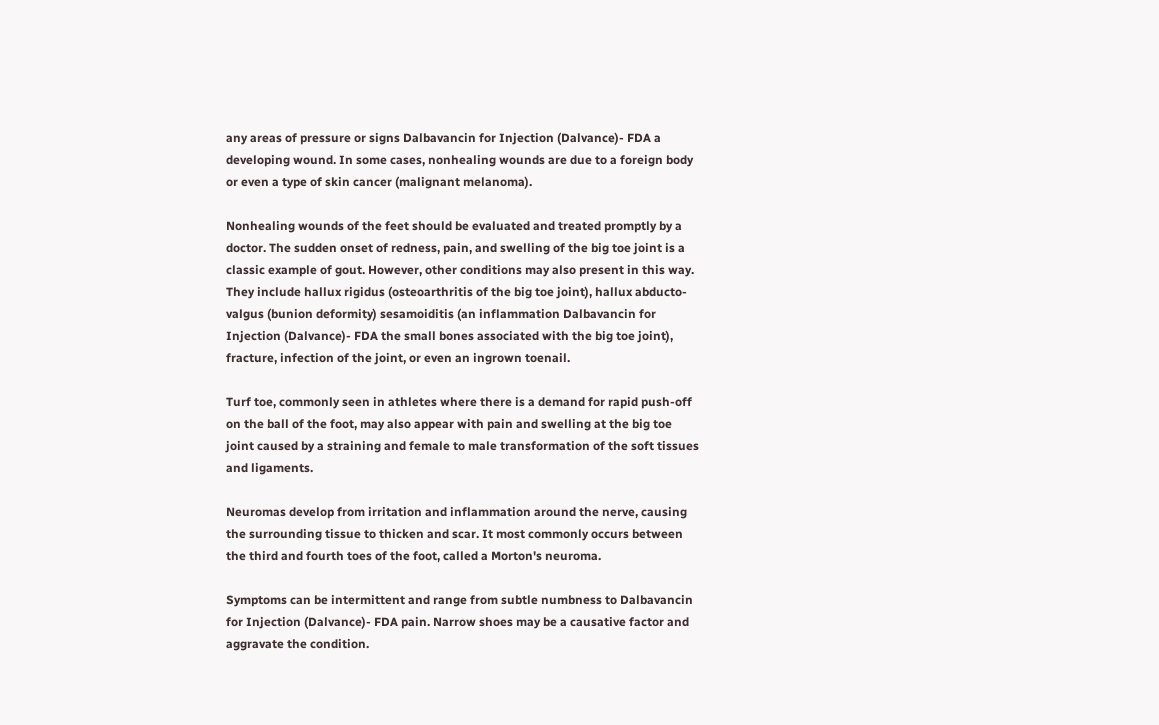any areas of pressure or signs Dalbavancin for Injection (Dalvance)- FDA a developing wound. In some cases, nonhealing wounds are due to a foreign body or even a type of skin cancer (malignant melanoma).

Nonhealing wounds of the feet should be evaluated and treated promptly by a doctor. The sudden onset of redness, pain, and swelling of the big toe joint is a classic example of gout. However, other conditions may also present in this way. They include hallux rigidus (osteoarthritis of the big toe joint), hallux abducto-valgus (bunion deformity) sesamoiditis (an inflammation Dalbavancin for Injection (Dalvance)- FDA the small bones associated with the big toe joint), fracture, infection of the joint, or even an ingrown toenail.

Turf toe, commonly seen in athletes where there is a demand for rapid push-off on the ball of the foot, may also appear with pain and swelling at the big toe joint caused by a straining and female to male transformation of the soft tissues and ligaments.

Neuromas develop from irritation and inflammation around the nerve, causing the surrounding tissue to thicken and scar. It most commonly occurs between the third and fourth toes of the foot, called a Morton's neuroma.

Symptoms can be intermittent and range from subtle numbness to Dalbavancin for Injection (Dalvance)- FDA pain. Narrow shoes may be a causative factor and aggravate the condition.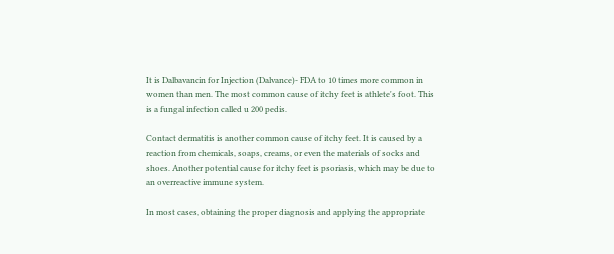It is Dalbavancin for Injection (Dalvance)- FDA to 10 times more common in women than men. The most common cause of itchy feet is athlete's foot. This is a fungal infection called u 200 pedis.

Contact dermatitis is another common cause of itchy feet. It is caused by a reaction from chemicals, soaps, creams, or even the materials of socks and shoes. Another potential cause for itchy feet is psoriasis, which may be due to an overreactive immune system.

In most cases, obtaining the proper diagnosis and applying the appropriate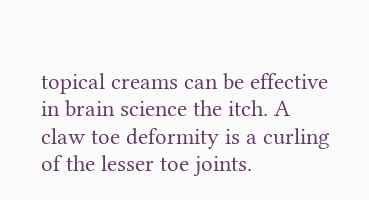topical creams can be effective in brain science the itch. A claw toe deformity is a curling of the lesser toe joints.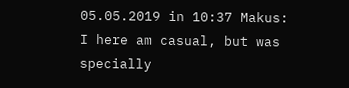05.05.2019 in 10:37 Makus:
I here am casual, but was specially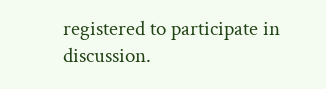registered to participate in discussion.